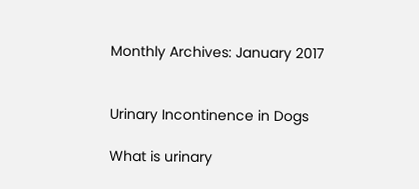Monthly Archives: January 2017


Urinary Incontinence in Dogs

What is urinary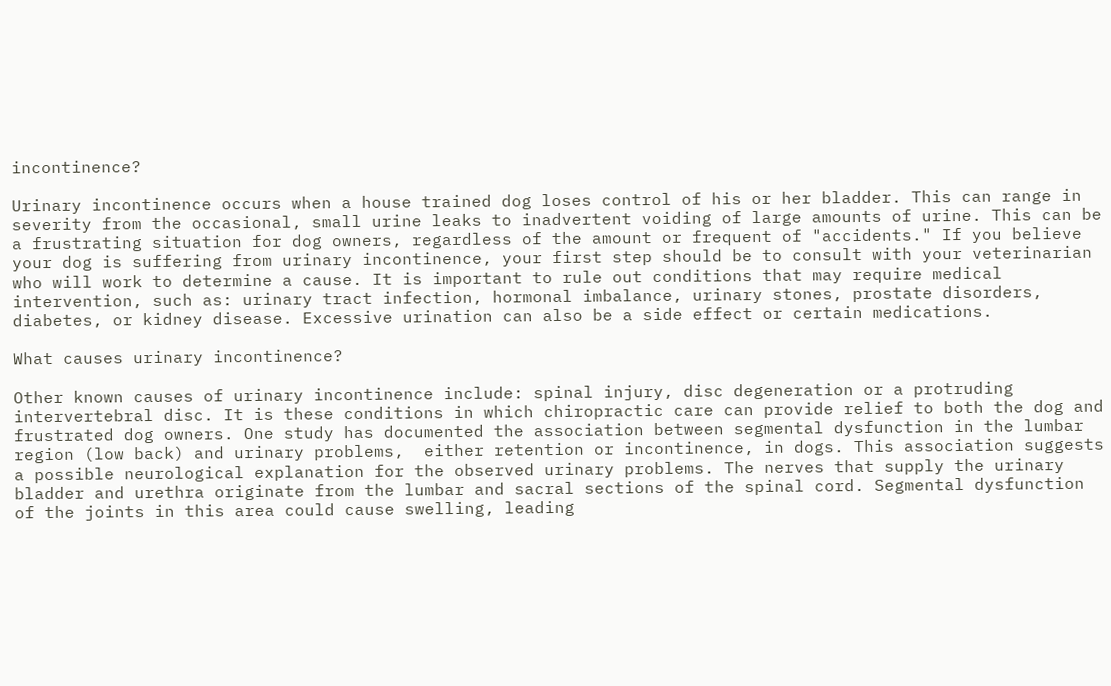incontinence?

Urinary incontinence occurs when a house trained dog loses control of his or her bladder. This can range in severity from the occasional, small urine leaks to inadvertent voiding of large amounts of urine. This can be a frustrating situation for dog owners, regardless of the amount or frequent of "accidents." If you believe your dog is suffering from urinary incontinence, your first step should be to consult with your veterinarian who will work to determine a cause. It is important to rule out conditions that may require medical intervention, such as: urinary tract infection, hormonal imbalance, urinary stones, prostate disorders, diabetes, or kidney disease. Excessive urination can also be a side effect or certain medications.

What causes urinary incontinence?

Other known causes of urinary incontinence include: spinal injury, disc degeneration or a protruding intervertebral disc. It is these conditions in which chiropractic care can provide relief to both the dog and frustrated dog owners. One study has documented the association between segmental dysfunction in the lumbar region (low back) and urinary problems,  either retention or incontinence, in dogs. This association suggests a possible neurological explanation for the observed urinary problems. The nerves that supply the urinary bladder and urethra originate from the lumbar and sacral sections of the spinal cord. Segmental dysfunction of the joints in this area could cause swelling, leading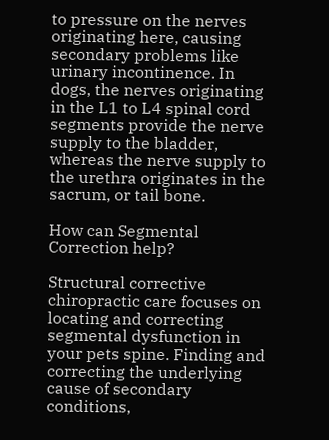to pressure on the nerves originating here, causing secondary problems like urinary incontinence. In dogs, the nerves originating in the L1 to L4 spinal cord segments provide the nerve supply to the bladder, whereas the nerve supply to the urethra originates in the sacrum, or tail bone.

How can Segmental Correction help?

Structural corrective chiropractic care focuses on locating and correcting segmental dysfunction in your pets spine. Finding and correcting the underlying cause of secondary conditions,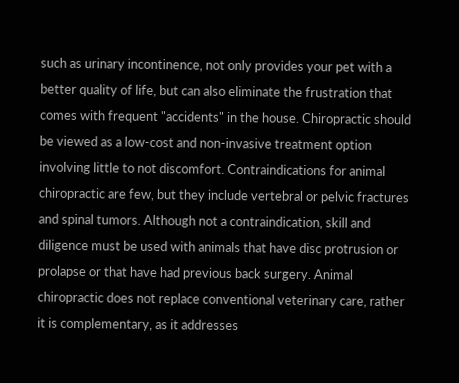such as urinary incontinence, not only provides your pet with a better quality of life, but can also eliminate the frustration that comes with frequent "accidents" in the house. Chiropractic should be viewed as a low-cost and non-invasive treatment option involving little to not discomfort. Contraindications for animal chiropractic are few, but they include vertebral or pelvic fractures and spinal tumors. Although not a contraindication, skill and diligence must be used with animals that have disc protrusion or prolapse or that have had previous back surgery. Animal chiropractic does not replace conventional veterinary care, rather it is complementary, as it addresses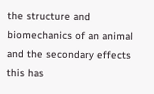the structure and biomechanics of an animal and the secondary effects this has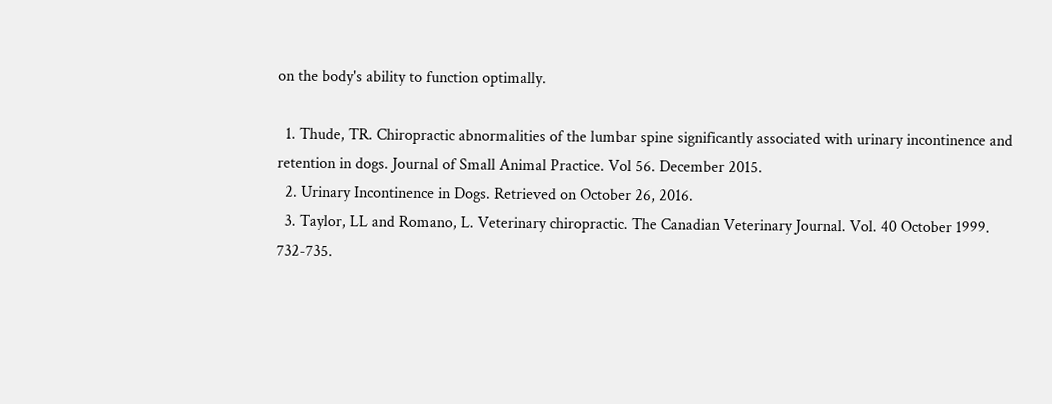on the body's ability to function optimally.

  1. Thude, TR. Chiropractic abnormalities of the lumbar spine significantly associated with urinary incontinence and retention in dogs. Journal of Small Animal Practice. Vol 56. December 2015.
  2. Urinary Incontinence in Dogs. Retrieved on October 26, 2016.
  3. Taylor, LL and Romano, L. Veterinary chiropractic. The Canadian Veterinary Journal. Vol. 40 October 1999. 732-735.